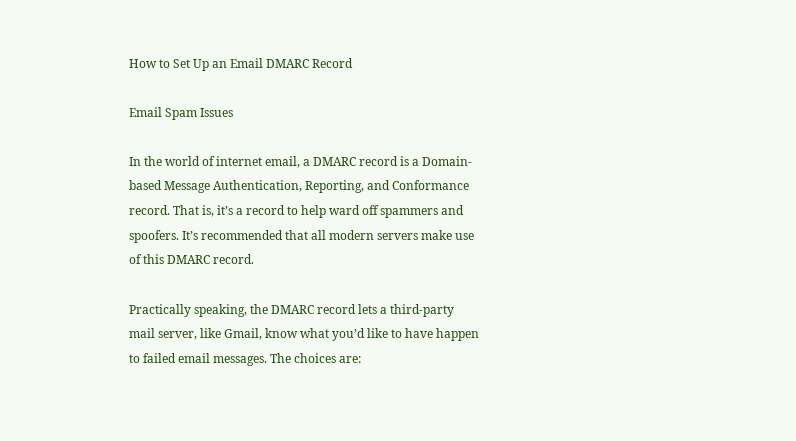How to Set Up an Email DMARC Record

Email Spam Issues

In the world of internet email, a DMARC record is a Domain-based Message Authentication, Reporting, and Conformance record. That is, it’s a record to help ward off spammers and spoofers. It’s recommended that all modern servers make use of this DMARC record.

Practically speaking, the DMARC record lets a third-party mail server, like Gmail, know what you’d like to have happen to failed email messages. The choices are: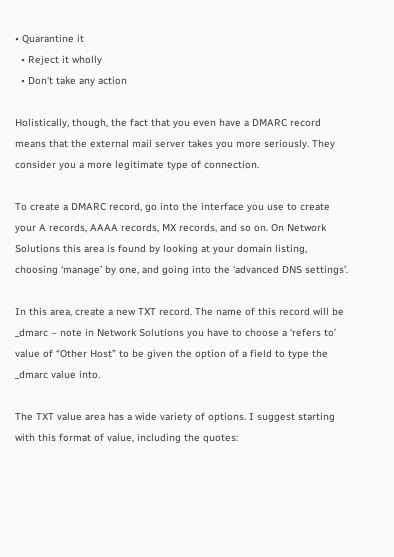• Quarantine it
  • Reject it wholly
  • Don’t take any action

Holistically, though, the fact that you even have a DMARC record means that the external mail server takes you more seriously. They consider you a more legitimate type of connection.

To create a DMARC record, go into the interface you use to create your A records, AAAA records, MX records, and so on. On Network Solutions this area is found by looking at your domain listing, choosing ‘manage’ by one, and going into the ‘advanced DNS settings’.

In this area, create a new TXT record. The name of this record will be _dmarc – note in Network Solutions you have to choose a ‘refers to’ value of “Other Host” to be given the option of a field to type the _dmarc value into.

The TXT value area has a wide variety of options. I suggest starting with this format of value, including the quotes: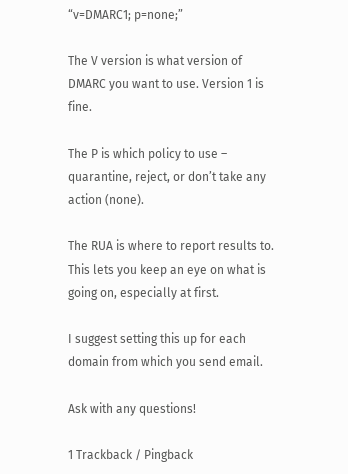“v=DMARC1; p=none;”

The V version is what version of DMARC you want to use. Version 1 is fine.

The P is which policy to use – quarantine, reject, or don’t take any action (none).

The RUA is where to report results to. This lets you keep an eye on what is going on, especially at first.

I suggest setting this up for each domain from which you send email.

Ask with any questions!

1 Trackback / Pingback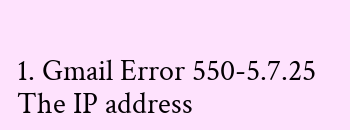1. Gmail Error 550-5.7.25 The IP address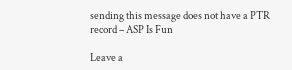sending this message does not have a PTR record – ASP Is Fun

Leave a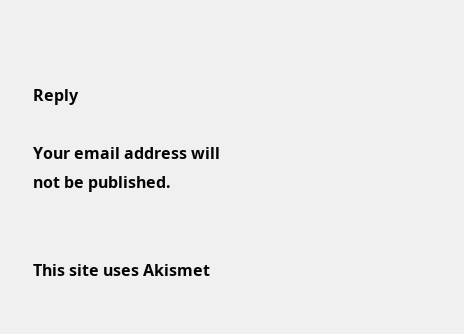Reply

Your email address will not be published.


This site uses Akismet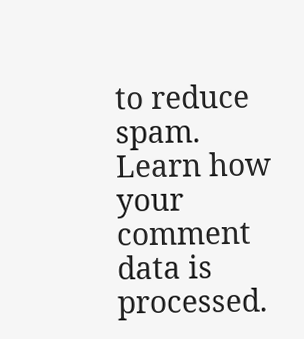to reduce spam. Learn how your comment data is processed.